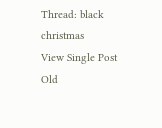Thread: black christmas
View Single Post
Old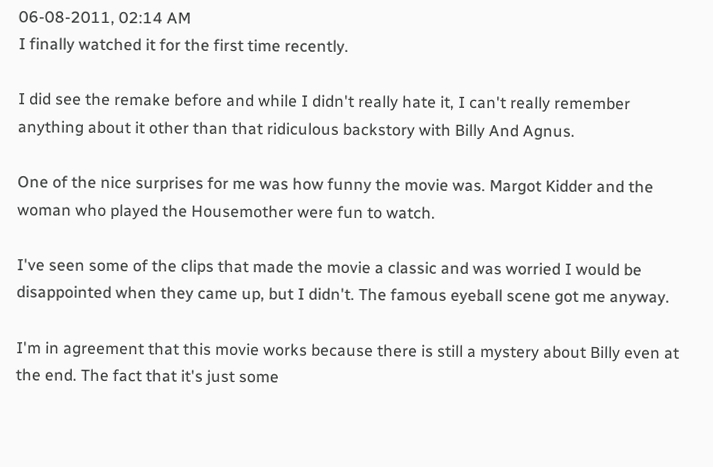06-08-2011, 02:14 AM
I finally watched it for the first time recently.

I did see the remake before and while I didn't really hate it, I can't really remember anything about it other than that ridiculous backstory with Billy And Agnus.

One of the nice surprises for me was how funny the movie was. Margot Kidder and the woman who played the Housemother were fun to watch.

I've seen some of the clips that made the movie a classic and was worried I would be disappointed when they came up, but I didn't. The famous eyeball scene got me anyway.

I'm in agreement that this movie works because there is still a mystery about Billy even at the end. The fact that it's just some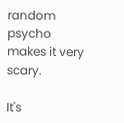random psycho makes it very scary.

It's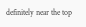definitely near the top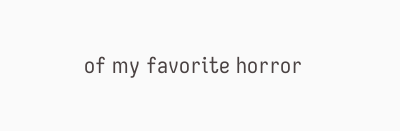of my favorite horror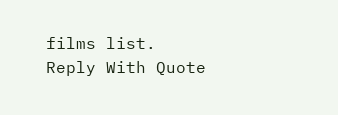films list.
Reply With Quote